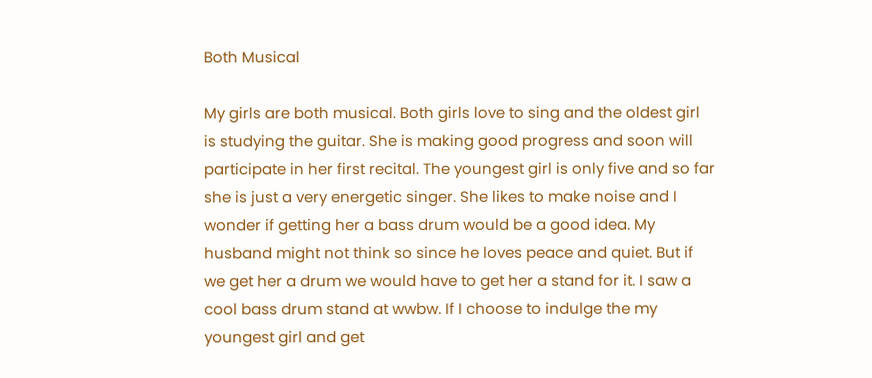Both Musical

My girls are both musical. Both girls love to sing and the oldest girl is studying the guitar. She is making good progress and soon will participate in her first recital. The youngest girl is only five and so far she is just a very energetic singer. She likes to make noise and I wonder if getting her a bass drum would be a good idea. My husband might not think so since he loves peace and quiet. But if we get her a drum we would have to get her a stand for it. I saw a cool bass drum stand at wwbw. If I choose to indulge the my youngest girl and get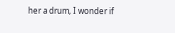her a drum, I wonder if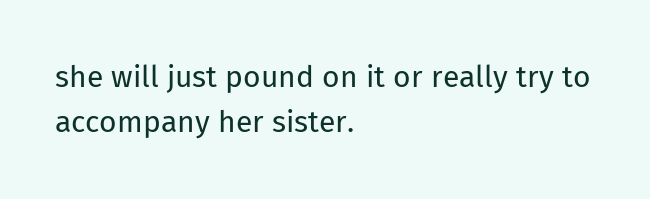she will just pound on it or really try to accompany her sister.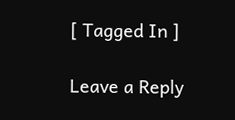[ Tagged In ]

Leave a Reply